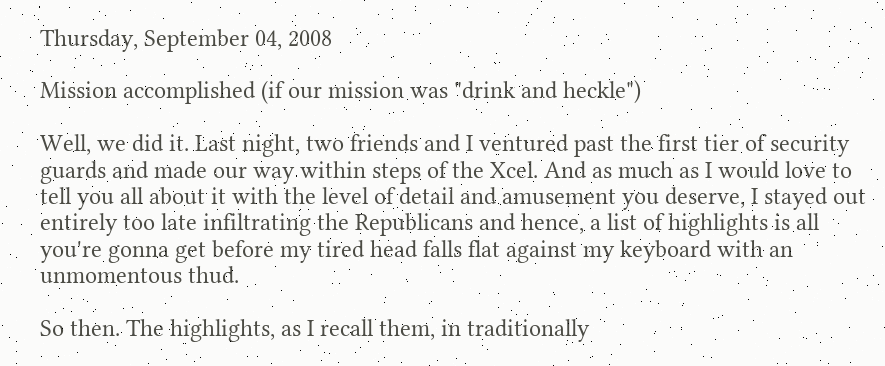Thursday, September 04, 2008

Mission accomplished (if our mission was "drink and heckle")

Well, we did it. Last night, two friends and I ventured past the first tier of security guards and made our way within steps of the Xcel. And as much as I would love to tell you all about it with the level of detail and amusement you deserve, I stayed out entirely too late infiltrating the Republicans and hence, a list of highlights is all you're gonna get before my tired head falls flat against my keyboard with an unmomentous thud.

So then. The highlights, as I recall them, in traditionally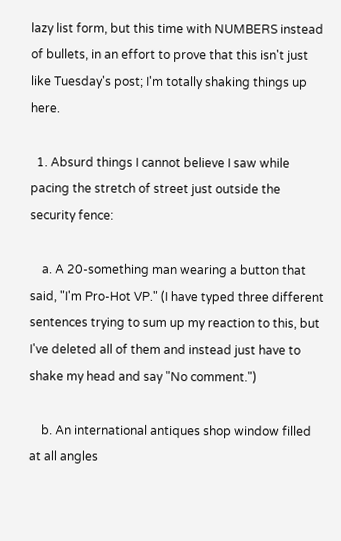lazy list form, but this time with NUMBERS instead of bullets, in an effort to prove that this isn't just like Tuesday's post; I'm totally shaking things up here.

  1. Absurd things I cannot believe I saw while pacing the stretch of street just outside the security fence:

    a. A 20-something man wearing a button that said, "I'm Pro-Hot VP." (I have typed three different sentences trying to sum up my reaction to this, but I've deleted all of them and instead just have to shake my head and say "No comment.")

    b. An international antiques shop window filled at all angles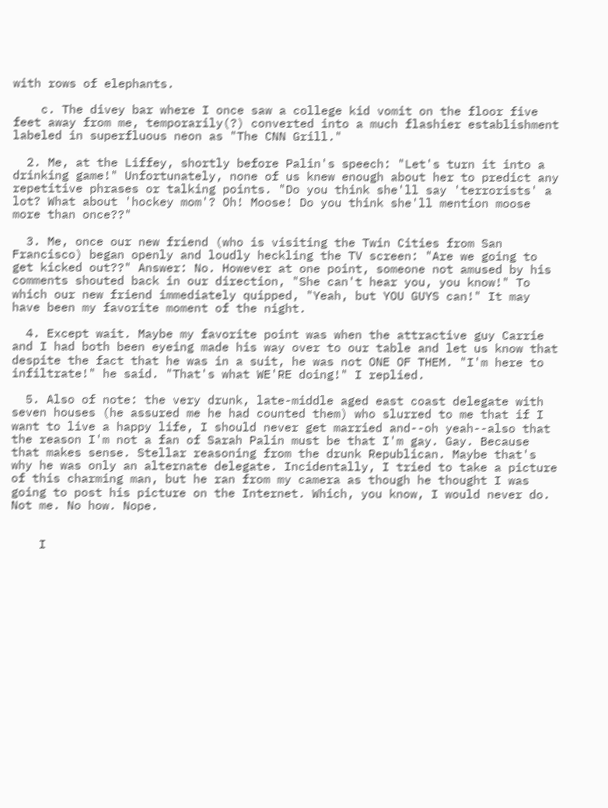with rows of elephants.

    c. The divey bar where I once saw a college kid vomit on the floor five feet away from me, temporarily(?) converted into a much flashier establishment labeled in superfluous neon as "The CNN Grill."

  2. Me, at the Liffey, shortly before Palin's speech: "Let's turn it into a drinking game!" Unfortunately, none of us knew enough about her to predict any repetitive phrases or talking points. "Do you think she'll say 'terrorists' a lot? What about 'hockey mom'? Oh! Moose! Do you think she'll mention moose more than once??"

  3. Me, once our new friend (who is visiting the Twin Cities from San Francisco) began openly and loudly heckling the TV screen: "Are we going to get kicked out??" Answer: No. However at one point, someone not amused by his comments shouted back in our direction, "She can't hear you, you know!" To which our new friend immediately quipped, "Yeah, but YOU GUYS can!" It may have been my favorite moment of the night.

  4. Except wait. Maybe my favorite point was when the attractive guy Carrie and I had both been eyeing made his way over to our table and let us know that despite the fact that he was in a suit, he was not ONE OF THEM. "I'm here to infiltrate!" he said. "That's what WE'RE doing!" I replied.

  5. Also of note: the very drunk, late-middle aged east coast delegate with seven houses (he assured me he had counted them) who slurred to me that if I want to live a happy life, I should never get married and--oh yeah--also that the reason I'm not a fan of Sarah Palin must be that I'm gay. Gay. Because that makes sense. Stellar reasoning from the drunk Republican. Maybe that's why he was only an alternate delegate. Incidentally, I tried to take a picture of this charming man, but he ran from my camera as though he thought I was going to post his picture on the Internet. Which, you know, I would never do. Not me. No how. Nope.


    I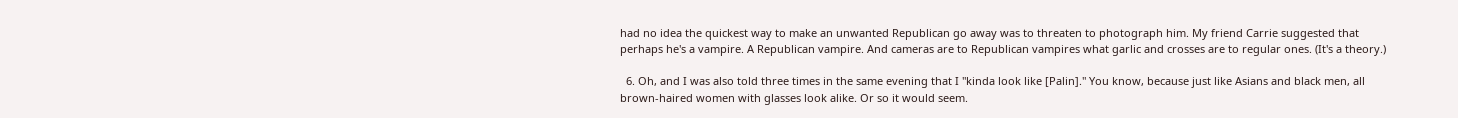had no idea the quickest way to make an unwanted Republican go away was to threaten to photograph him. My friend Carrie suggested that perhaps he's a vampire. A Republican vampire. And cameras are to Republican vampires what garlic and crosses are to regular ones. (It's a theory.)

  6. Oh, and I was also told three times in the same evening that I "kinda look like [Palin]." You know, because just like Asians and black men, all brown-haired women with glasses look alike. Or so it would seem.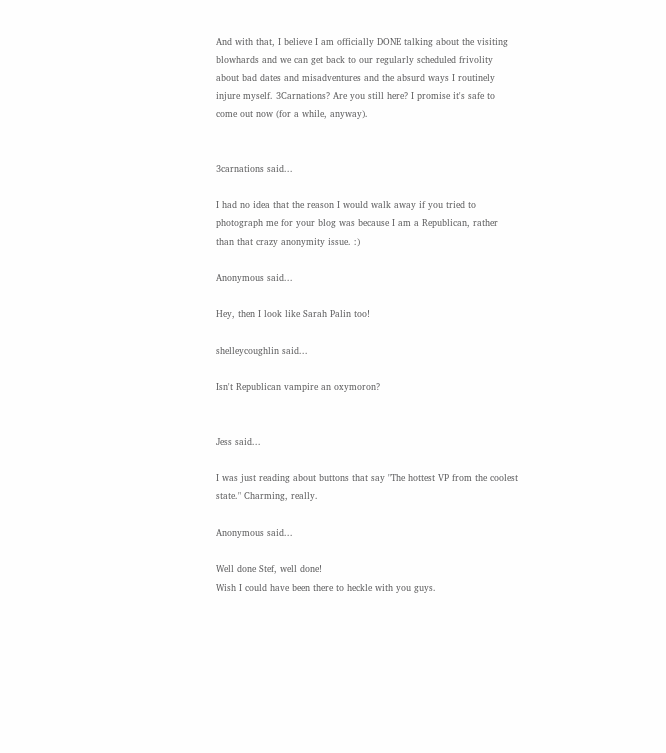And with that, I believe I am officially DONE talking about the visiting blowhards and we can get back to our regularly scheduled frivolity about bad dates and misadventures and the absurd ways I routinely injure myself. 3Carnations? Are you still here? I promise it's safe to come out now (for a while, anyway).


3carnations said...

I had no idea that the reason I would walk away if you tried to photograph me for your blog was because I am a Republican, rather than that crazy anonymity issue. :)

Anonymous said...

Hey, then I look like Sarah Palin too!

shelleycoughlin said...

Isn't Republican vampire an oxymoron?


Jess said...

I was just reading about buttons that say "The hottest VP from the coolest state." Charming, really.

Anonymous said...

Well done Stef, well done!
Wish I could have been there to heckle with you guys.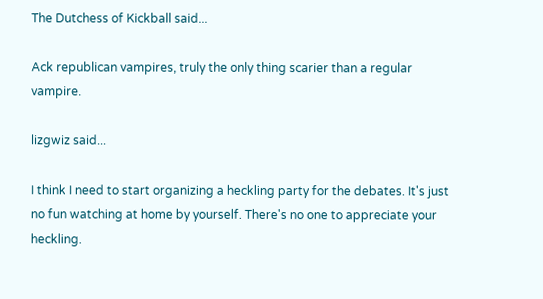The Dutchess of Kickball said...

Ack republican vampires, truly the only thing scarier than a regular vampire.

lizgwiz said...

I think I need to start organizing a heckling party for the debates. It's just no fun watching at home by yourself. There's no one to appreciate your heckling.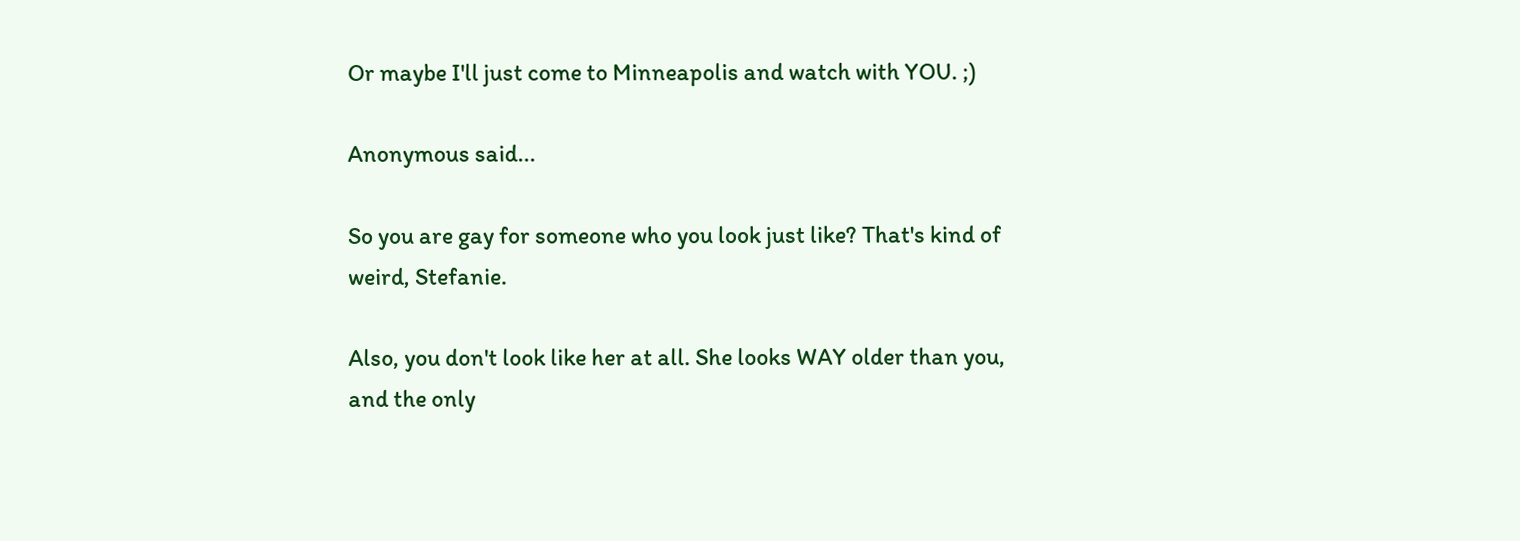Or maybe I'll just come to Minneapolis and watch with YOU. ;)

Anonymous said...

So you are gay for someone who you look just like? That's kind of weird, Stefanie.

Also, you don't look like her at all. She looks WAY older than you, and the only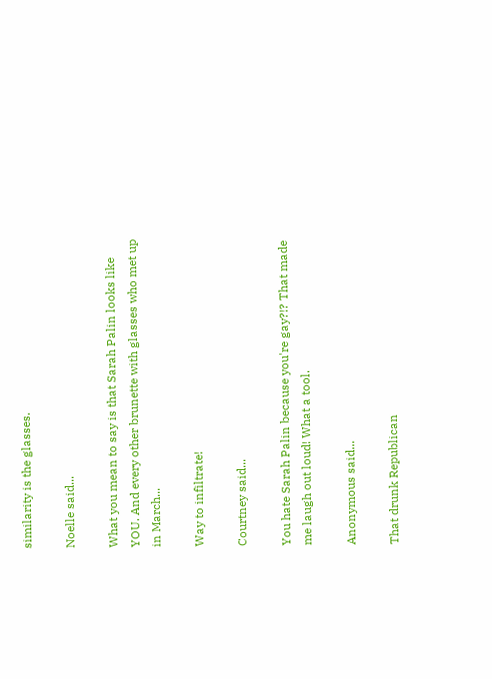similarity is the glasses.

Noelle said...

What you mean to say is that Sarah Palin looks like YOU. And every other brunette with glasses who met up in March...

Way to infiltrate!

Courtney said...

You hate Sarah Palin because you're gay?!? That made me laugh out loud! What a tool.

Anonymous said...

That drunk Republican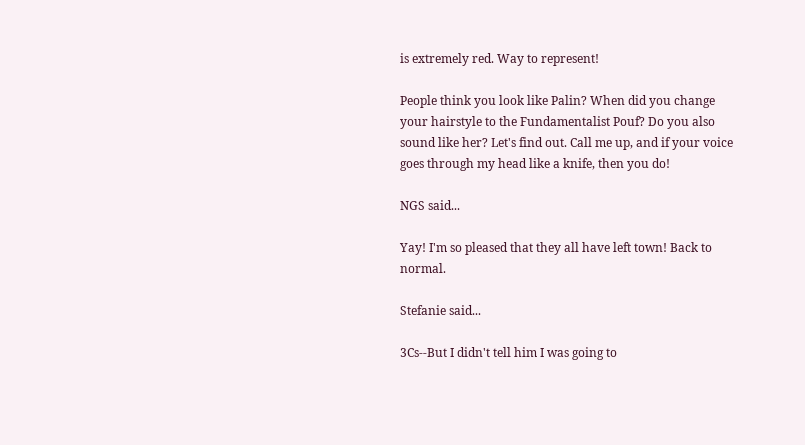is extremely red. Way to represent!

People think you look like Palin? When did you change your hairstyle to the Fundamentalist Pouf? Do you also sound like her? Let's find out. Call me up, and if your voice goes through my head like a knife, then you do!

NGS said...

Yay! I'm so pleased that they all have left town! Back to normal.

Stefanie said...

3Cs--But I didn't tell him I was going to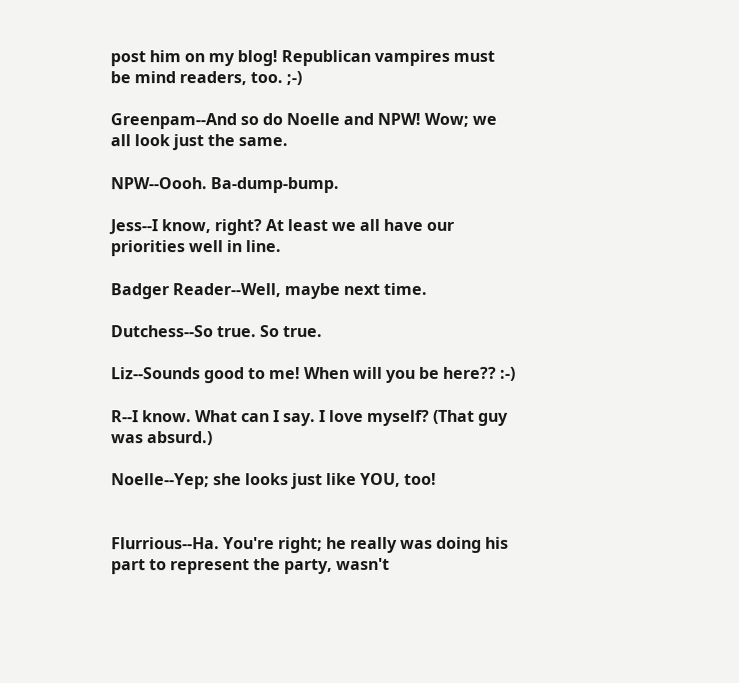post him on my blog! Republican vampires must be mind readers, too. ;-)

Greenpam--And so do Noelle and NPW! Wow; we all look just the same.

NPW--Oooh. Ba-dump-bump.

Jess--I know, right? At least we all have our priorities well in line.

Badger Reader--Well, maybe next time.

Dutchess--So true. So true.

Liz--Sounds good to me! When will you be here?? :-)

R--I know. What can I say. I love myself? (That guy was absurd.)

Noelle--Yep; she looks just like YOU, too!


Flurrious--Ha. You're right; he really was doing his part to represent the party, wasn't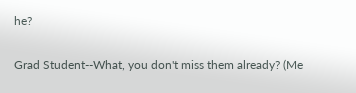he?

Grad Student--What, you don't miss them already? (Me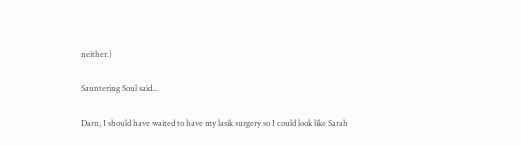neither.)

Sauntering Soul said...

Darn, I should have waited to have my lasik surgery so I could look like Sarah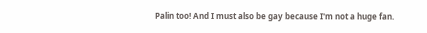Palin too! And I must also be gay because I'm not a huge fan.